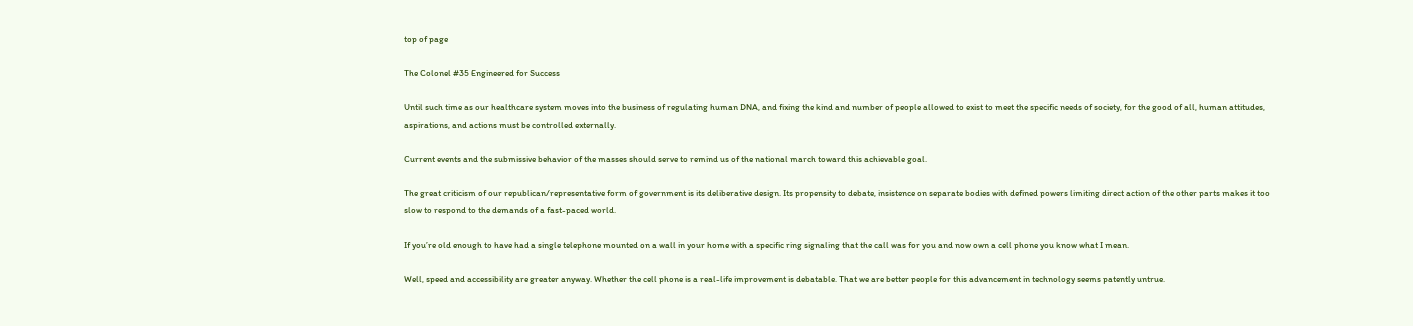top of page

The Colonel #35 Engineered for Success

Until such time as our healthcare system moves into the business of regulating human DNA, and fixing the kind and number of people allowed to exist to meet the specific needs of society, for the good of all, human attitudes, aspirations, and actions must be controlled externally.

Current events and the submissive behavior of the masses should serve to remind us of the national march toward this achievable goal.

The great criticism of our republican/representative form of government is its deliberative design. Its propensity to debate, insistence on separate bodies with defined powers limiting direct action of the other parts makes it too slow to respond to the demands of a fast-paced world.

If you’re old enough to have had a single telephone mounted on a wall in your home with a specific ring signaling that the call was for you and now own a cell phone you know what I mean.

Well, speed and accessibility are greater anyway. Whether the cell phone is a real-life improvement is debatable. That we are better people for this advancement in technology seems patently untrue.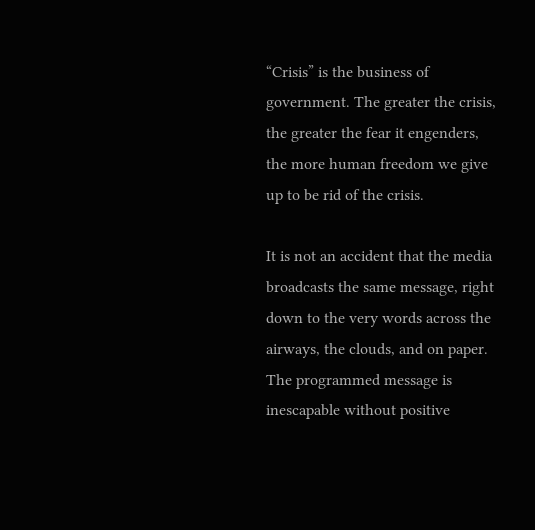“Crisis” is the business of government. The greater the crisis, the greater the fear it engenders, the more human freedom we give up to be rid of the crisis.

It is not an accident that the media broadcasts the same message, right down to the very words across the airways, the clouds, and on paper. The programmed message is inescapable without positive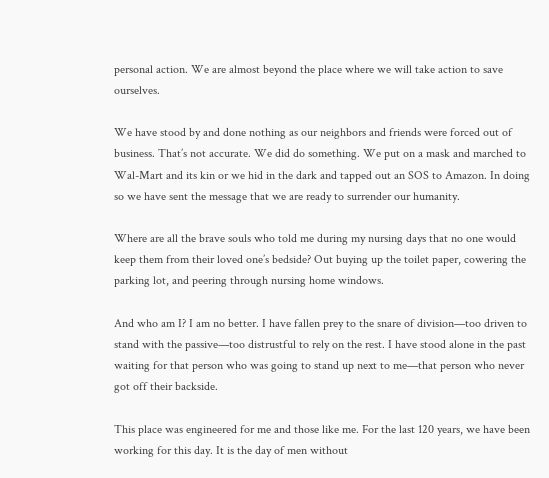personal action. We are almost beyond the place where we will take action to save ourselves.

We have stood by and done nothing as our neighbors and friends were forced out of business. That’s not accurate. We did do something. We put on a mask and marched to Wal-Mart and its kin or we hid in the dark and tapped out an SOS to Amazon. In doing so we have sent the message that we are ready to surrender our humanity.

Where are all the brave souls who told me during my nursing days that no one would keep them from their loved one’s bedside? Out buying up the toilet paper, cowering the parking lot, and peering through nursing home windows.

And who am I? I am no better. I have fallen prey to the snare of division—too driven to stand with the passive—too distrustful to rely on the rest. I have stood alone in the past waiting for that person who was going to stand up next to me—that person who never got off their backside.

This place was engineered for me and those like me. For the last 120 years, we have been working for this day. It is the day of men without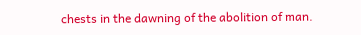chests in the dawning of the abolition of man.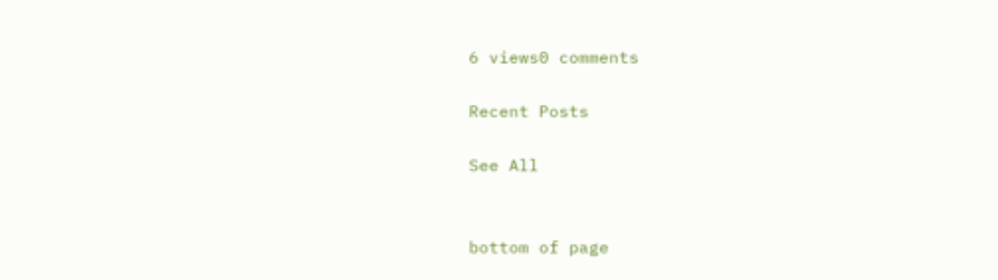6 views0 comments

Recent Posts

See All


bottom of page